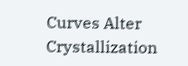Curves Alter Crystallization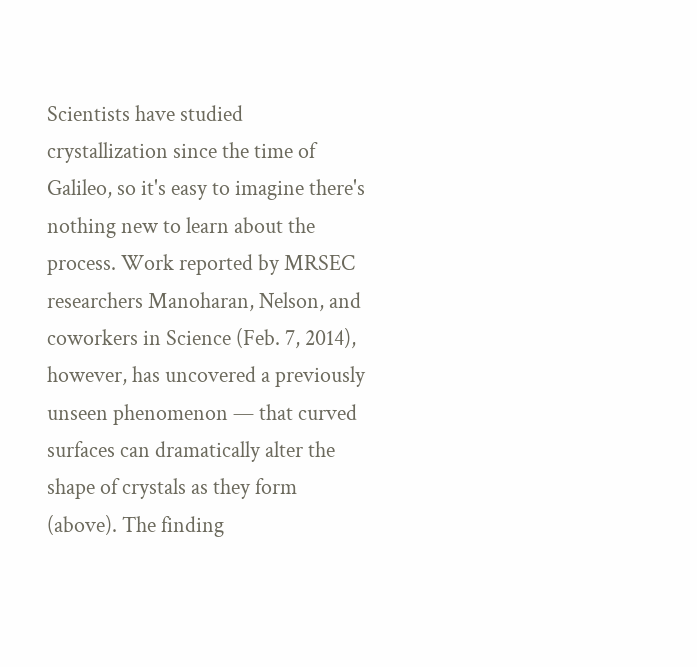Scientists have studied crystallization since the time of Galileo, so it's easy to imagine there's nothing new to learn about the process. Work reported by MRSEC researchers Manoharan, Nelson, and coworkers in Science (Feb. 7, 2014), however, has uncovered a previously unseen phenomenon — that curved surfaces can dramatically alter the shape of crystals as they form (above). The finding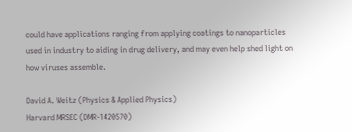could have applications ranging from applying coatings to nanoparticles used in industry to aiding in drug delivery, and may even help shed light on how viruses assemble.

David A. Weitz (Physics & Applied Physics)
Harvard MRSEC (DMR-1420570)